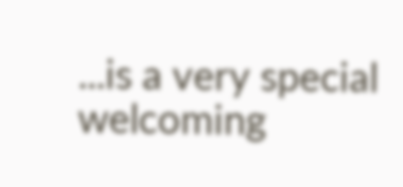...is a very special welcoming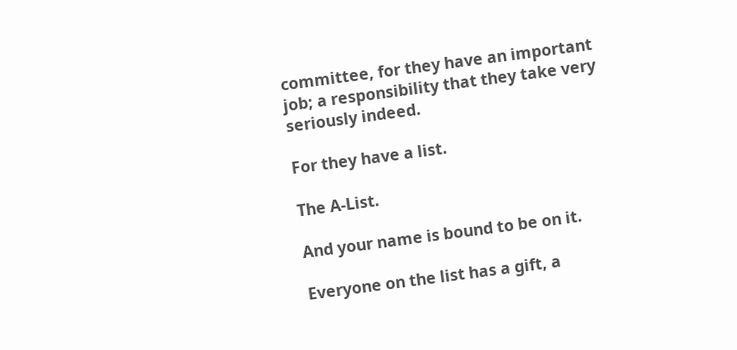committee, for they have an important job; a responsibility that they take very seriously indeed.

For they have a list.

The A-List.

And your name is bound to be on it.

Everyone on the list has a gift, a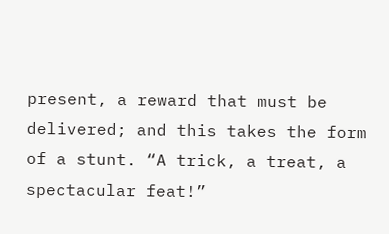present, a reward that must be delivered; and this takes the form of a stunt. “A trick, a treat, a spectacular feat!”